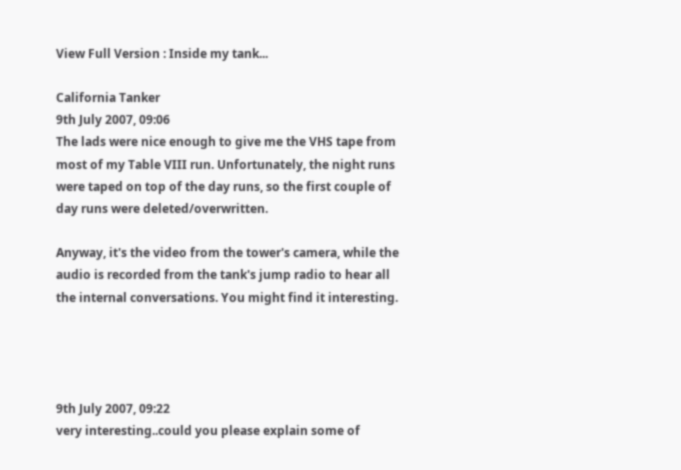View Full Version : Inside my tank...

California Tanker
9th July 2007, 09:06
The lads were nice enough to give me the VHS tape from most of my Table VIII run. Unfortunately, the night runs were taped on top of the day runs, so the first couple of day runs were deleted/overwritten.

Anyway, it's the video from the tower's camera, while the audio is recorded from the tank's jump radio to hear all the internal conversations. You might find it interesting.




9th July 2007, 09:22
very interesting..could you please explain some of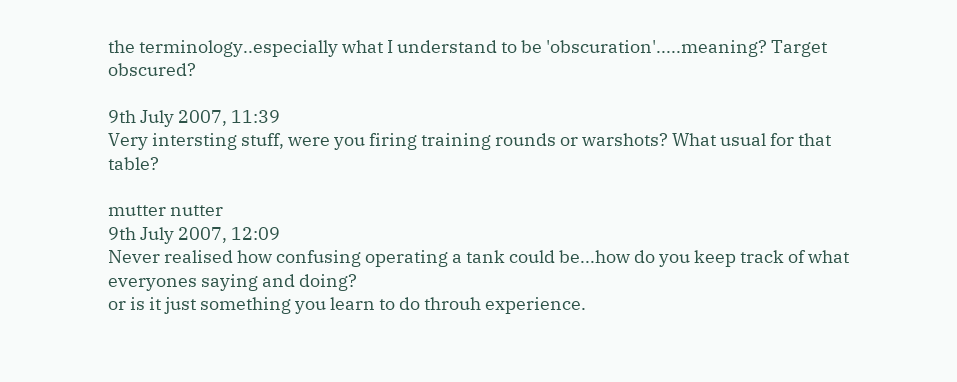the terminology..especially what I understand to be 'obscuration'.....meaning? Target obscured?

9th July 2007, 11:39
Very intersting stuff, were you firing training rounds or warshots? What usual for that table?

mutter nutter
9th July 2007, 12:09
Never realised how confusing operating a tank could be...how do you keep track of what everyones saying and doing?
or is it just something you learn to do throuh experience.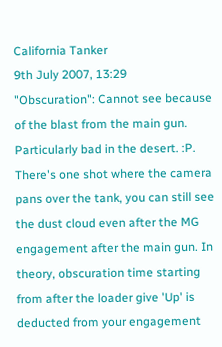California Tanker
9th July 2007, 13:29
"Obscuration": Cannot see because of the blast from the main gun. Particularly bad in the desert. :P. There's one shot where the camera pans over the tank, you can still see the dust cloud even after the MG engagement after the main gun. In theory, obscuration time starting from after the loader give 'Up' is deducted from your engagement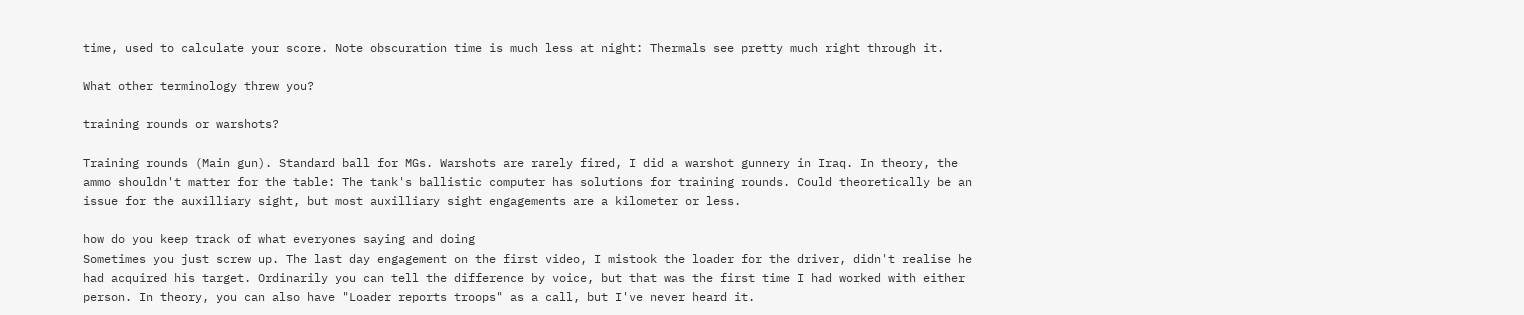time, used to calculate your score. Note obscuration time is much less at night: Thermals see pretty much right through it.

What other terminology threw you?

training rounds or warshots?

Training rounds (Main gun). Standard ball for MGs. Warshots are rarely fired, I did a warshot gunnery in Iraq. In theory, the ammo shouldn't matter for the table: The tank's ballistic computer has solutions for training rounds. Could theoretically be an issue for the auxilliary sight, but most auxilliary sight engagements are a kilometer or less.

how do you keep track of what everyones saying and doing
Sometimes you just screw up. The last day engagement on the first video, I mistook the loader for the driver, didn't realise he had acquired his target. Ordinarily you can tell the difference by voice, but that was the first time I had worked with either person. In theory, you can also have "Loader reports troops" as a call, but I've never heard it.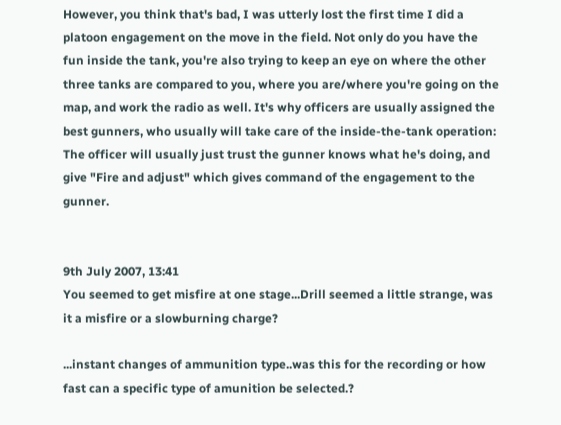However, you think that's bad, I was utterly lost the first time I did a platoon engagement on the move in the field. Not only do you have the fun inside the tank, you're also trying to keep an eye on where the other three tanks are compared to you, where you are/where you're going on the map, and work the radio as well. It's why officers are usually assigned the best gunners, who usually will take care of the inside-the-tank operation: The officer will usually just trust the gunner knows what he's doing, and give "Fire and adjust" which gives command of the engagement to the gunner.


9th July 2007, 13:41
You seemed to get misfire at one stage...Drill seemed a little strange, was it a misfire or a slowburning charge?

...instant changes of ammunition type..was this for the recording or how fast can a specific type of amunition be selected.?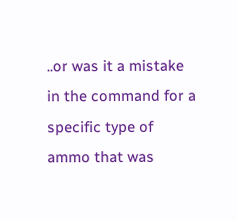..or was it a mistake in the command for a specific type of ammo that was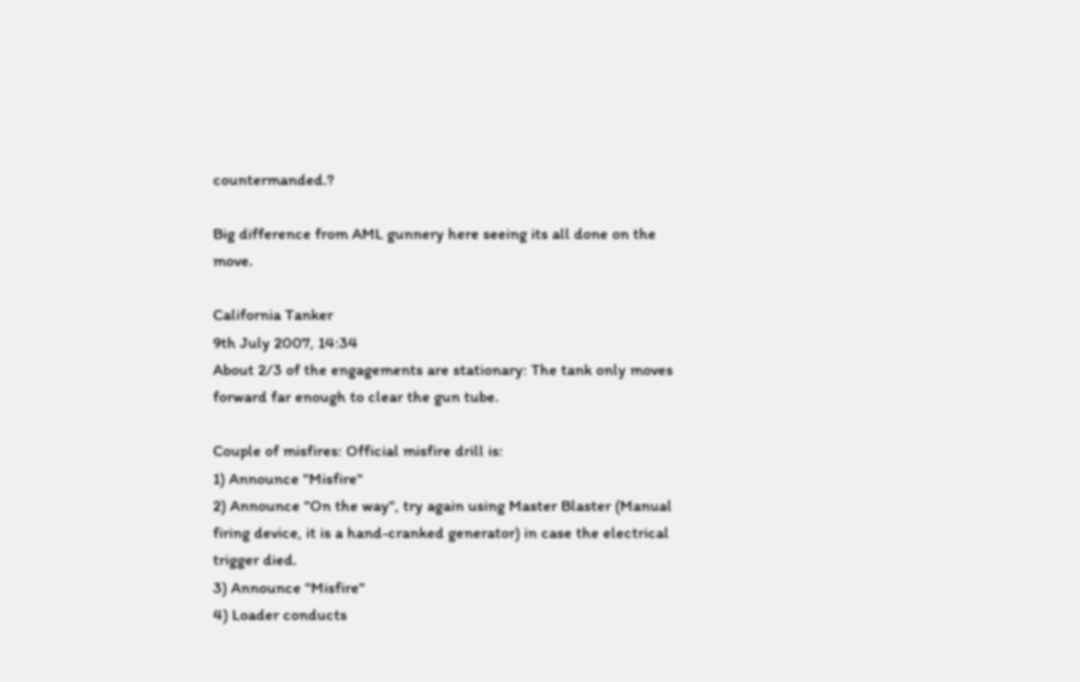countermanded.?

Big difference from AML gunnery here seeing its all done on the move.

California Tanker
9th July 2007, 14:34
About 2/3 of the engagements are stationary: The tank only moves forward far enough to clear the gun tube.

Couple of misfires: Official misfire drill is:
1) Announce "Misfire"
2) Announce "On the way", try again using Master Blaster (Manual firing device, it is a hand-cranked generator) in case the electrical trigger died.
3) Announce "Misfire"
4) Loader conducts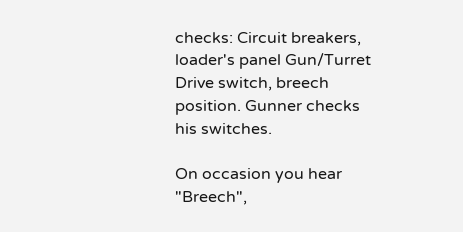checks: Circuit breakers, loader's panel Gun/Turret Drive switch, breech position. Gunner checks his switches.

On occasion you hear "Breech",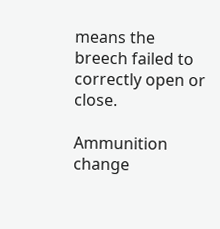means the breech failed to correctly open or close.

Ammunition change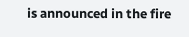is announced in the fire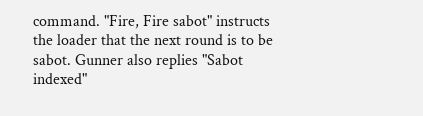command. "Fire, Fire sabot" instructs the loader that the next round is to be sabot. Gunner also replies "Sabot indexed"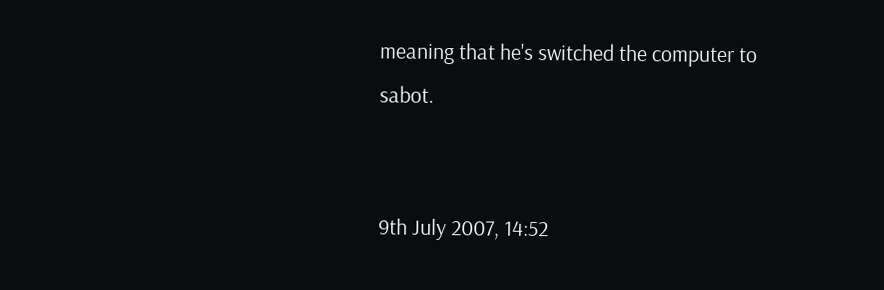meaning that he's switched the computer to sabot.


9th July 2007, 14:52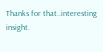Thanks for that..interesting insight.